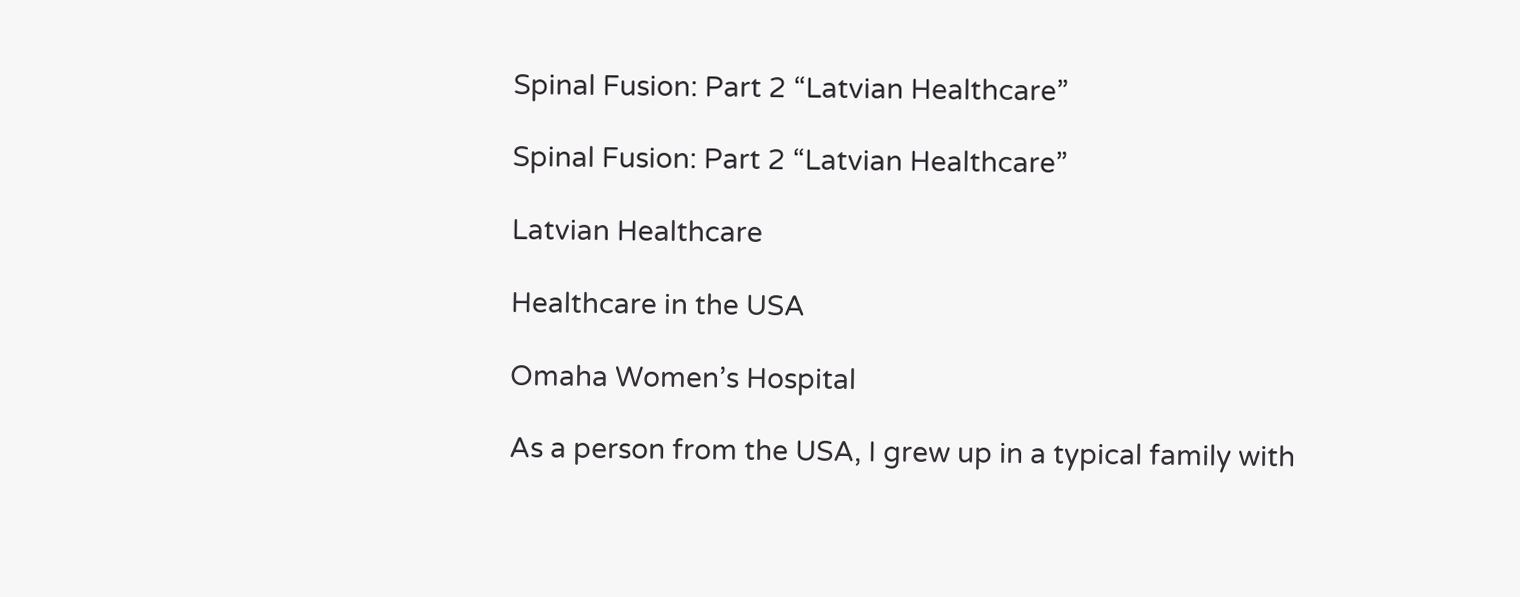Spinal Fusion: Part 2 “Latvian Healthcare”

Spinal Fusion: Part 2 “Latvian Healthcare”

Latvian Healthcare

Healthcare in the USA

Omaha Women’s Hospital

As a person from the USA, I grew up in a typical family with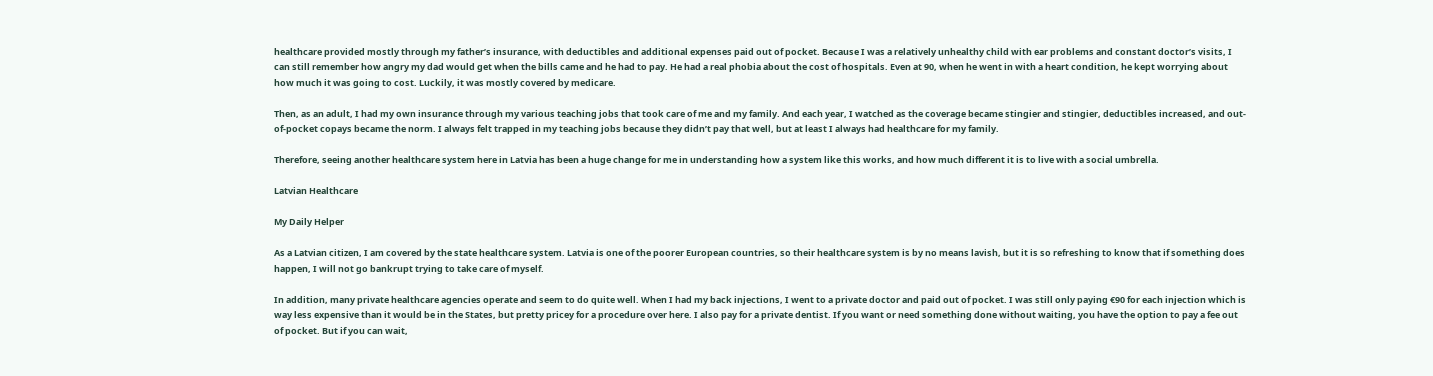healthcare provided mostly through my father’s insurance, with deductibles and additional expenses paid out of pocket. Because I was a relatively unhealthy child with ear problems and constant doctor’s visits, I can still remember how angry my dad would get when the bills came and he had to pay. He had a real phobia about the cost of hospitals. Even at 90, when he went in with a heart condition, he kept worrying about how much it was going to cost. Luckily, it was mostly covered by medicare.

Then, as an adult, I had my own insurance through my various teaching jobs that took care of me and my family. And each year, I watched as the coverage became stingier and stingier, deductibles increased, and out-of-pocket copays became the norm. I always felt trapped in my teaching jobs because they didn’t pay that well, but at least I always had healthcare for my family.

Therefore, seeing another healthcare system here in Latvia has been a huge change for me in understanding how a system like this works, and how much different it is to live with a social umbrella.

Latvian Healthcare

My Daily Helper

As a Latvian citizen, I am covered by the state healthcare system. Latvia is one of the poorer European countries, so their healthcare system is by no means lavish, but it is so refreshing to know that if something does happen, I will not go bankrupt trying to take care of myself.

In addition, many private healthcare agencies operate and seem to do quite well. When I had my back injections, I went to a private doctor and paid out of pocket. I was still only paying €90 for each injection which is way less expensive than it would be in the States, but pretty pricey for a procedure over here. I also pay for a private dentist. If you want or need something done without waiting, you have the option to pay a fee out of pocket. But if you can wait,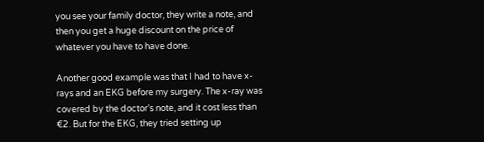you see your family doctor, they write a note, and then you get a huge discount on the price of whatever you have to have done.

Another good example was that I had to have x-rays and an EKG before my surgery. The x-ray was covered by the doctor’s note, and it cost less than €2. But for the EKG, they tried setting up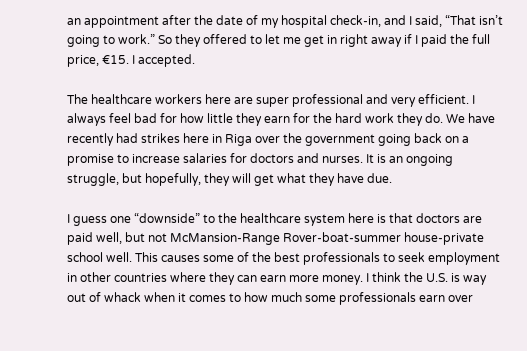an appointment after the date of my hospital check-in, and I said, “That isn’t going to work.” So they offered to let me get in right away if I paid the full price, €15. I accepted.

The healthcare workers here are super professional and very efficient. I always feel bad for how little they earn for the hard work they do. We have recently had strikes here in Riga over the government going back on a promise to increase salaries for doctors and nurses. It is an ongoing struggle, but hopefully, they will get what they have due.

I guess one “downside” to the healthcare system here is that doctors are paid well, but not McMansion-Range Rover-boat-summer house-private school well. This causes some of the best professionals to seek employment in other countries where they can earn more money. I think the U.S. is way out of whack when it comes to how much some professionals earn over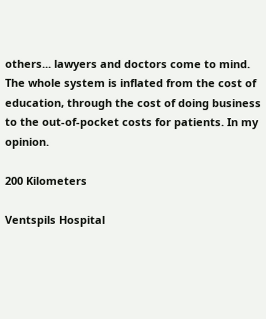others... lawyers and doctors come to mind. The whole system is inflated from the cost of education, through the cost of doing business to the out-of-pocket costs for patients. In my opinion.

200 Kilometers

Ventspils Hospital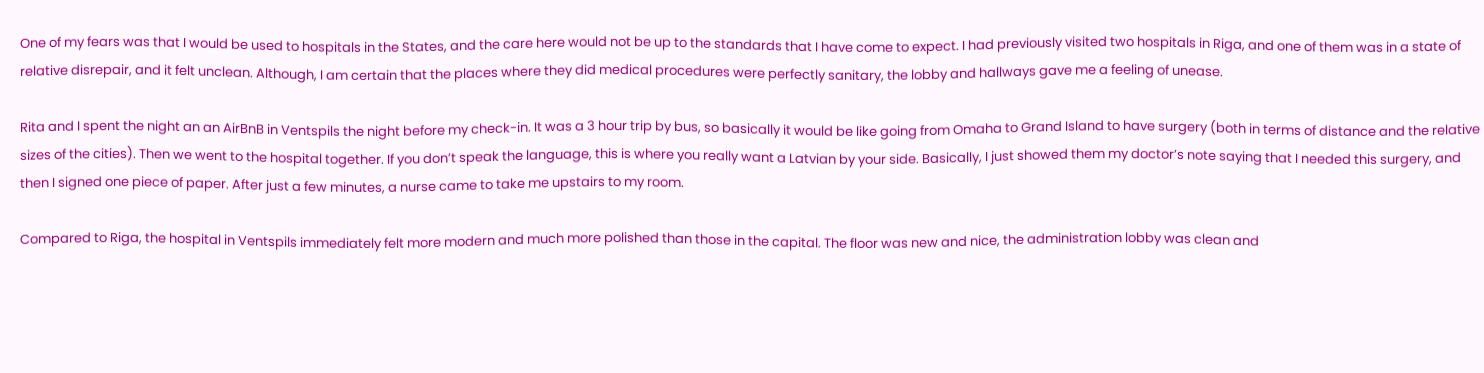One of my fears was that I would be used to hospitals in the States, and the care here would not be up to the standards that I have come to expect. I had previously visited two hospitals in Riga, and one of them was in a state of relative disrepair, and it felt unclean. Although, I am certain that the places where they did medical procedures were perfectly sanitary, the lobby and hallways gave me a feeling of unease.

Rita and I spent the night an an AirBnB in Ventspils the night before my check-in. It was a 3 hour trip by bus, so basically it would be like going from Omaha to Grand Island to have surgery (both in terms of distance and the relative sizes of the cities). Then we went to the hospital together. If you don’t speak the language, this is where you really want a Latvian by your side. Basically, I just showed them my doctor’s note saying that I needed this surgery, and then I signed one piece of paper. After just a few minutes, a nurse came to take me upstairs to my room.

Compared to Riga, the hospital in Ventspils immediately felt more modern and much more polished than those in the capital. The floor was new and nice, the administration lobby was clean and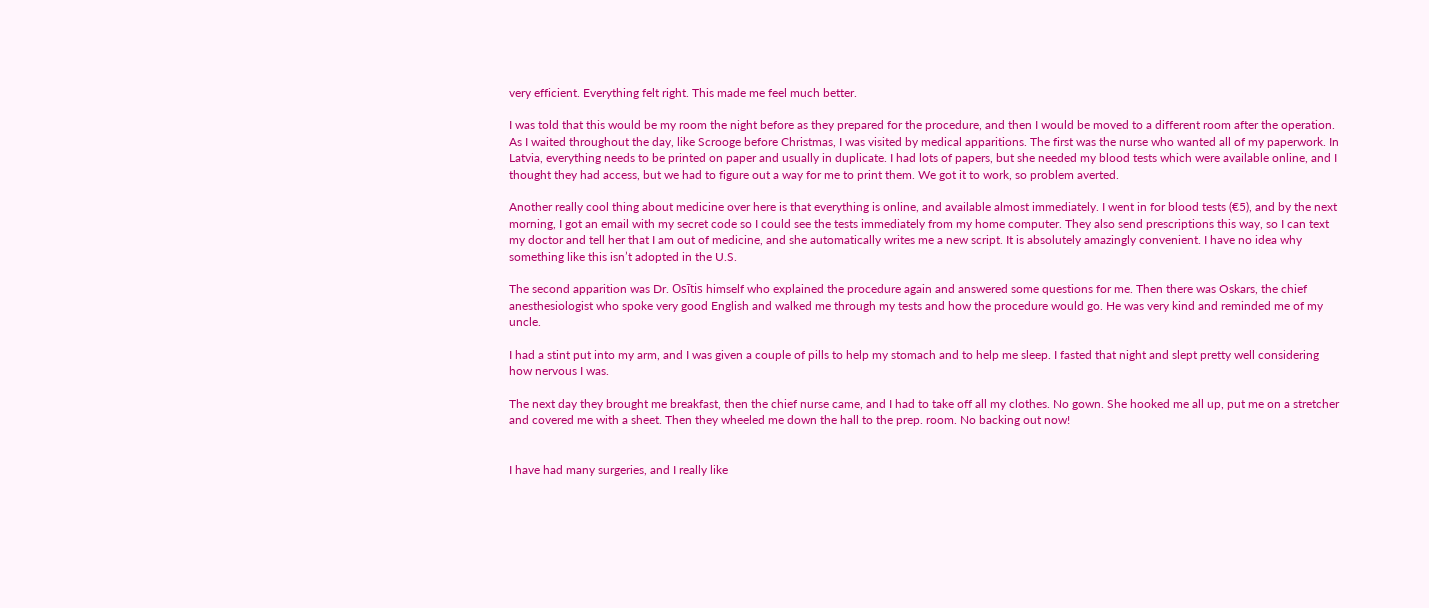very efficient. Everything felt right. This made me feel much better.

I was told that this would be my room the night before as they prepared for the procedure, and then I would be moved to a different room after the operation. As I waited throughout the day, like Scrooge before Christmas, I was visited by medical apparitions. The first was the nurse who wanted all of my paperwork. In Latvia, everything needs to be printed on paper and usually in duplicate. I had lots of papers, but she needed my blood tests which were available online, and I thought they had access, but we had to figure out a way for me to print them. We got it to work, so problem averted.

Another really cool thing about medicine over here is that everything is online, and available almost immediately. I went in for blood tests (€5), and by the next morning, I got an email with my secret code so I could see the tests immediately from my home computer. They also send prescriptions this way, so I can text my doctor and tell her that I am out of medicine, and she automatically writes me a new script. It is absolutely amazingly convenient. I have no idea why something like this isn’t adopted in the U.S.

The second apparition was Dr. Osītis himself who explained the procedure again and answered some questions for me. Then there was Oskars, the chief anesthesiologist who spoke very good English and walked me through my tests and how the procedure would go. He was very kind and reminded me of my uncle.

I had a stint put into my arm, and I was given a couple of pills to help my stomach and to help me sleep. I fasted that night and slept pretty well considering how nervous I was.

The next day they brought me breakfast, then the chief nurse came, and I had to take off all my clothes. No gown. She hooked me all up, put me on a stretcher and covered me with a sheet. Then they wheeled me down the hall to the prep. room. No backing out now!


I have had many surgeries, and I really like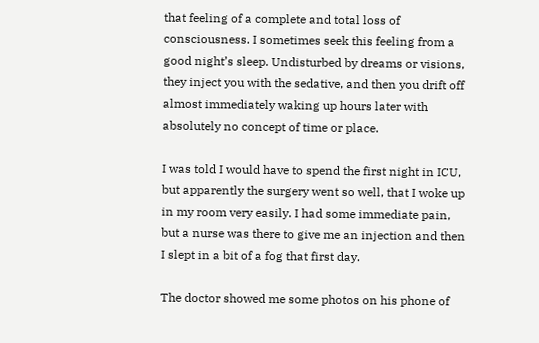that feeling of a complete and total loss of consciousness. I sometimes seek this feeling from a good night’s sleep. Undisturbed by dreams or visions, they inject you with the sedative, and then you drift off almost immediately waking up hours later with absolutely no concept of time or place.

I was told I would have to spend the first night in ICU, but apparently the surgery went so well, that I woke up in my room very easily. I had some immediate pain, but a nurse was there to give me an injection and then I slept in a bit of a fog that first day.

The doctor showed me some photos on his phone of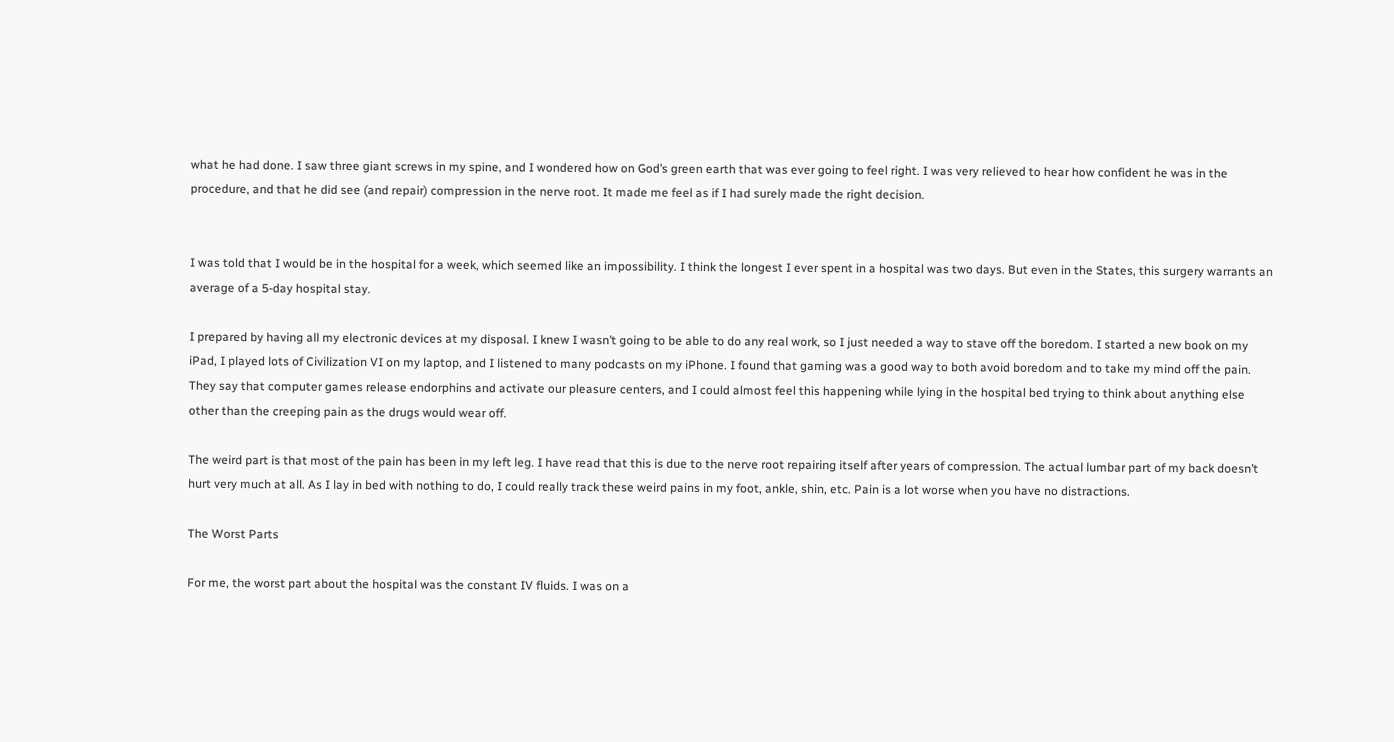what he had done. I saw three giant screws in my spine, and I wondered how on God’s green earth that was ever going to feel right. I was very relieved to hear how confident he was in the procedure, and that he did see (and repair) compression in the nerve root. It made me feel as if I had surely made the right decision.


I was told that I would be in the hospital for a week, which seemed like an impossibility. I think the longest I ever spent in a hospital was two days. But even in the States, this surgery warrants an average of a 5-day hospital stay.

I prepared by having all my electronic devices at my disposal. I knew I wasn’t going to be able to do any real work, so I just needed a way to stave off the boredom. I started a new book on my iPad, I played lots of Civilization VI on my laptop, and I listened to many podcasts on my iPhone. I found that gaming was a good way to both avoid boredom and to take my mind off the pain. They say that computer games release endorphins and activate our pleasure centers, and I could almost feel this happening while lying in the hospital bed trying to think about anything else other than the creeping pain as the drugs would wear off.

The weird part is that most of the pain has been in my left leg. I have read that this is due to the nerve root repairing itself after years of compression. The actual lumbar part of my back doesn’t hurt very much at all. As I lay in bed with nothing to do, I could really track these weird pains in my foot, ankle, shin, etc. Pain is a lot worse when you have no distractions.

The Worst Parts

For me, the worst part about the hospital was the constant IV fluids. I was on a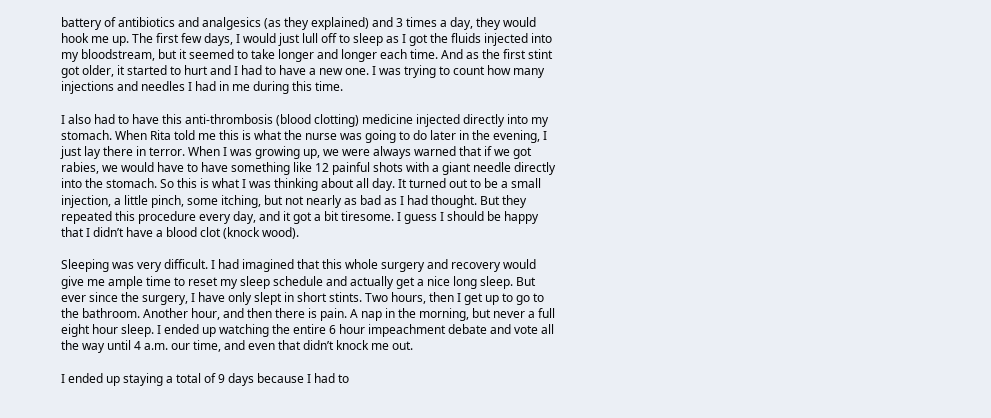battery of antibiotics and analgesics (as they explained) and 3 times a day, they would hook me up. The first few days, I would just lull off to sleep as I got the fluids injected into my bloodstream, but it seemed to take longer and longer each time. And as the first stint got older, it started to hurt and I had to have a new one. I was trying to count how many injections and needles I had in me during this time.

I also had to have this anti-thrombosis (blood clotting) medicine injected directly into my stomach. When Rita told me this is what the nurse was going to do later in the evening, I just lay there in terror. When I was growing up, we were always warned that if we got rabies, we would have to have something like 12 painful shots with a giant needle directly into the stomach. So this is what I was thinking about all day. It turned out to be a small injection, a little pinch, some itching, but not nearly as bad as I had thought. But they repeated this procedure every day, and it got a bit tiresome. I guess I should be happy that I didn’t have a blood clot (knock wood).

Sleeping was very difficult. I had imagined that this whole surgery and recovery would give me ample time to reset my sleep schedule and actually get a nice long sleep. But ever since the surgery, I have only slept in short stints. Two hours, then I get up to go to the bathroom. Another hour, and then there is pain. A nap in the morning, but never a full eight hour sleep. I ended up watching the entire 6 hour impeachment debate and vote all the way until 4 a.m. our time, and even that didn’t knock me out.

I ended up staying a total of 9 days because I had to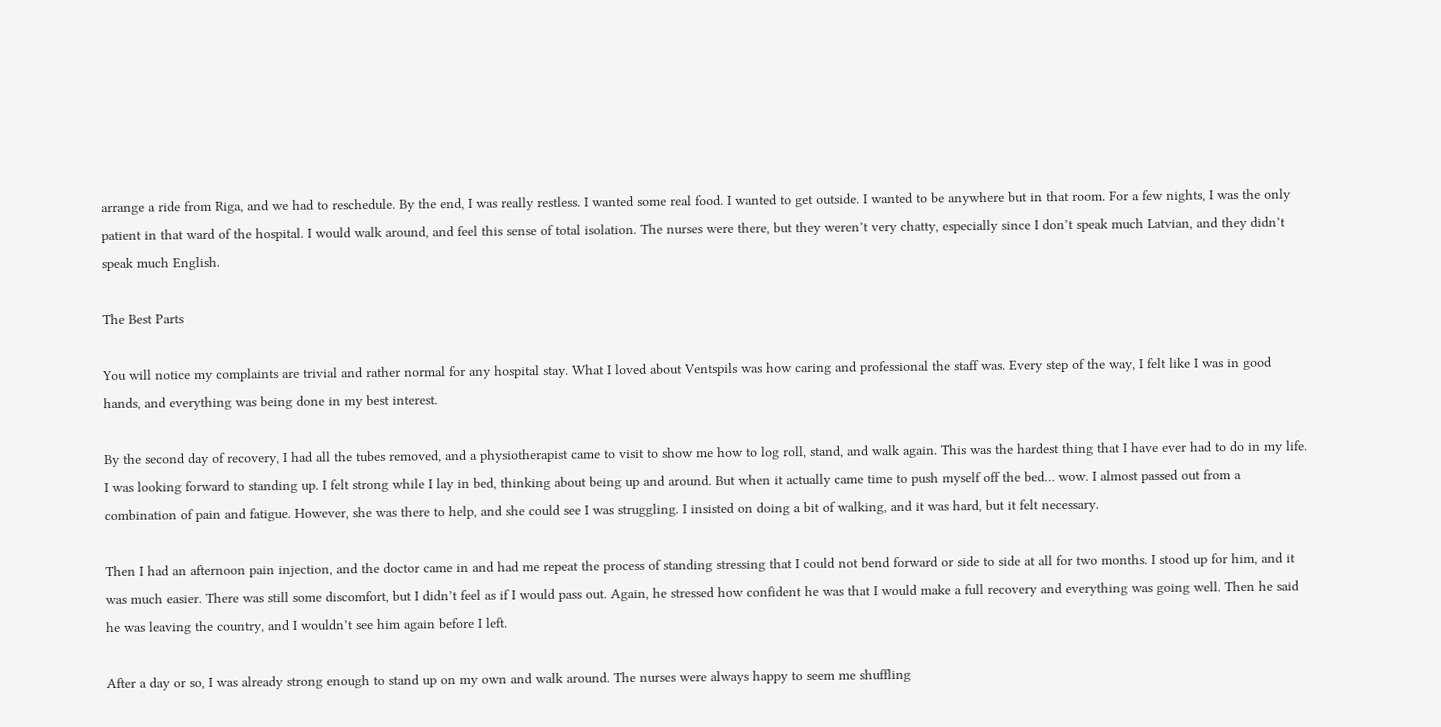arrange a ride from Riga, and we had to reschedule. By the end, I was really restless. I wanted some real food. I wanted to get outside. I wanted to be anywhere but in that room. For a few nights, I was the only patient in that ward of the hospital. I would walk around, and feel this sense of total isolation. The nurses were there, but they weren’t very chatty, especially since I don’t speak much Latvian, and they didn’t speak much English.

The Best Parts

You will notice my complaints are trivial and rather normal for any hospital stay. What I loved about Ventspils was how caring and professional the staff was. Every step of the way, I felt like I was in good hands, and everything was being done in my best interest.

By the second day of recovery, I had all the tubes removed, and a physiotherapist came to visit to show me how to log roll, stand, and walk again. This was the hardest thing that I have ever had to do in my life. I was looking forward to standing up. I felt strong while I lay in bed, thinking about being up and around. But when it actually came time to push myself off the bed… wow. I almost passed out from a combination of pain and fatigue. However, she was there to help, and she could see I was struggling. I insisted on doing a bit of walking, and it was hard, but it felt necessary.

Then I had an afternoon pain injection, and the doctor came in and had me repeat the process of standing stressing that I could not bend forward or side to side at all for two months. I stood up for him, and it was much easier. There was still some discomfort, but I didn’t feel as if I would pass out. Again, he stressed how confident he was that I would make a full recovery and everything was going well. Then he said he was leaving the country, and I wouldn’t see him again before I left.

After a day or so, I was already strong enough to stand up on my own and walk around. The nurses were always happy to seem me shuffling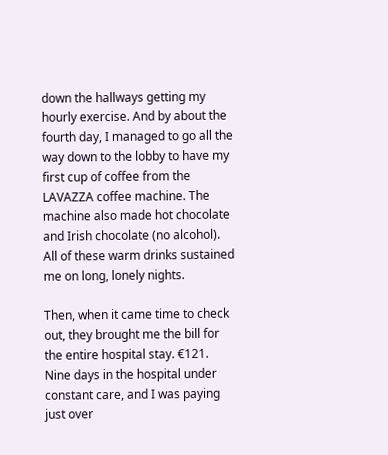down the hallways getting my hourly exercise. And by about the fourth day, I managed to go all the way down to the lobby to have my first cup of coffee from the LAVAZZA coffee machine. The machine also made hot chocolate and Irish chocolate (no alcohol). All of these warm drinks sustained me on long, lonely nights.

Then, when it came time to check out, they brought me the bill for the entire hospital stay. €121. Nine days in the hospital under constant care, and I was paying just over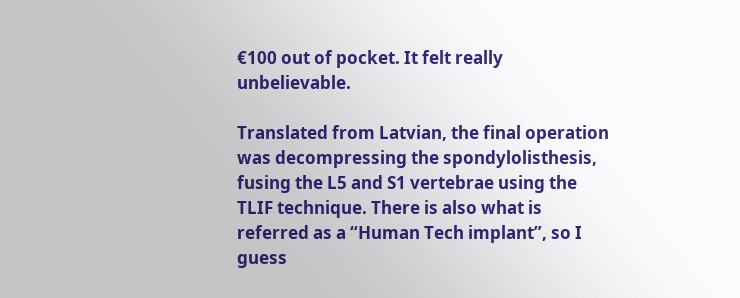€100 out of pocket. It felt really unbelievable.

Translated from Latvian, the final operation was decompressing the spondylolisthesis, fusing the L5 and S1 vertebrae using the TLIF technique. There is also what is referred as a “Human Tech implant”, so I guess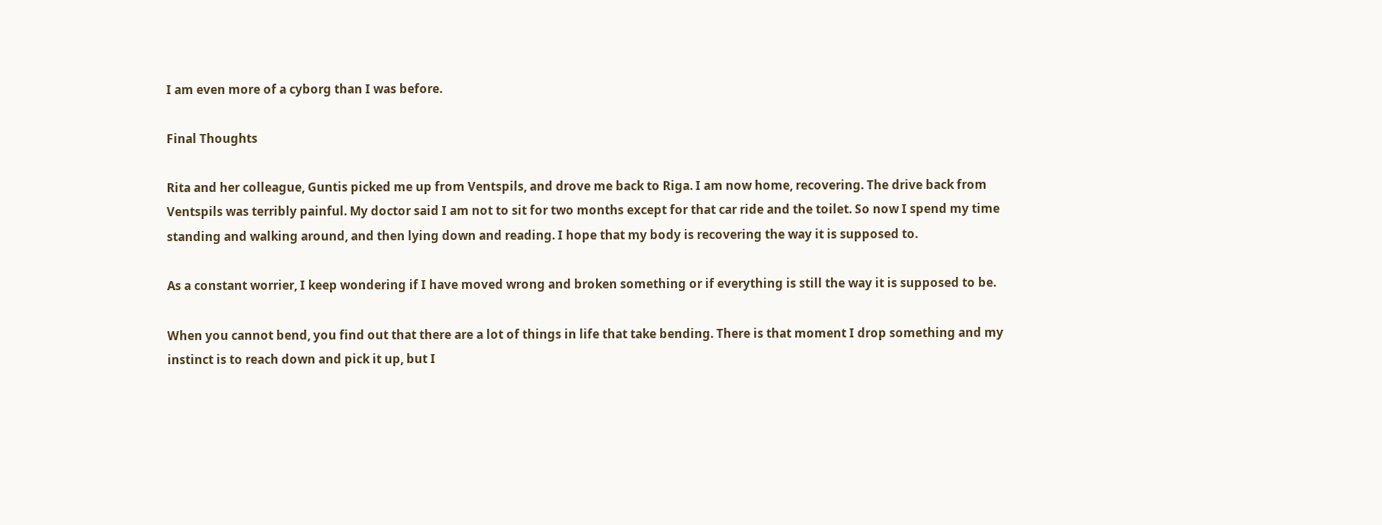I am even more of a cyborg than I was before.

Final Thoughts

Rita and her colleague, Guntis picked me up from Ventspils, and drove me back to Riga. I am now home, recovering. The drive back from Ventspils was terribly painful. My doctor said I am not to sit for two months except for that car ride and the toilet. So now I spend my time standing and walking around, and then lying down and reading. I hope that my body is recovering the way it is supposed to.

As a constant worrier, I keep wondering if I have moved wrong and broken something or if everything is still the way it is supposed to be.

When you cannot bend, you find out that there are a lot of things in life that take bending. There is that moment I drop something and my instinct is to reach down and pick it up, but I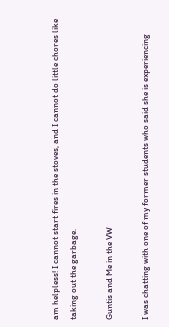am helpless! I cannot start fires in the stoves, and I cannot do little chores like taking out the garbage.

Guntis and Me in the VW

I was chatting with one of my former students who said she is experiencing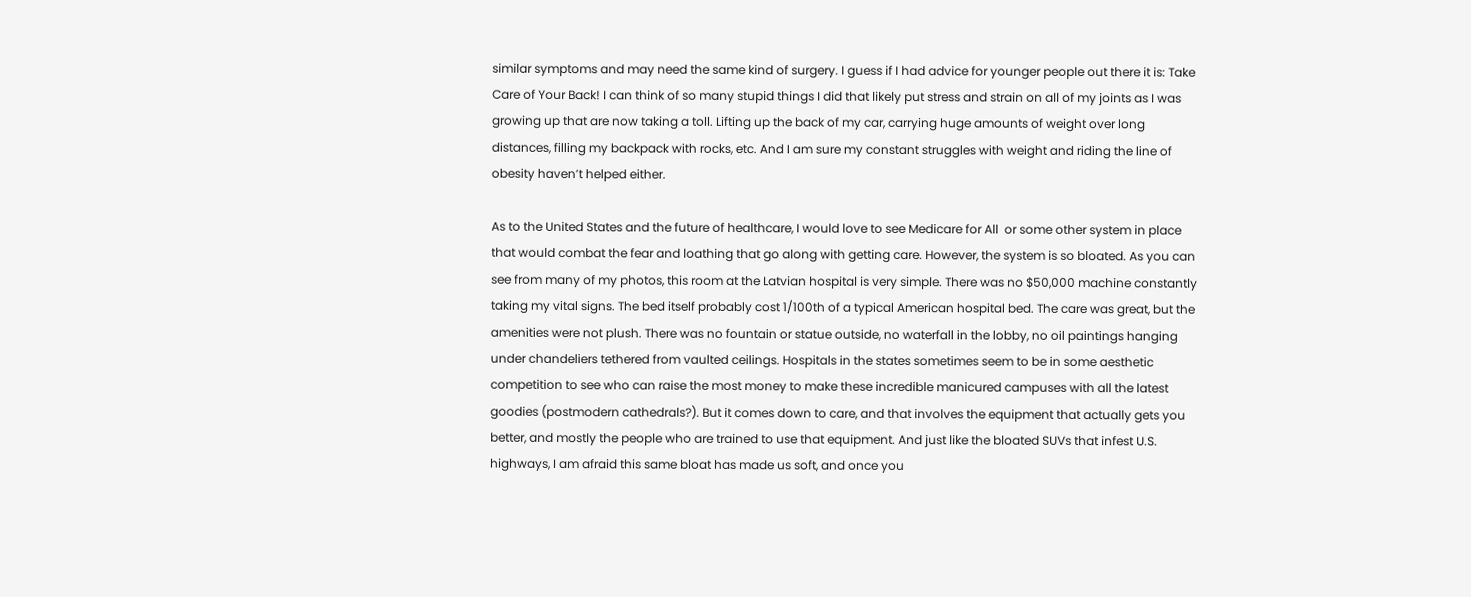similar symptoms and may need the same kind of surgery. I guess if I had advice for younger people out there it is: Take Care of Your Back! I can think of so many stupid things I did that likely put stress and strain on all of my joints as I was growing up that are now taking a toll. Lifting up the back of my car, carrying huge amounts of weight over long distances, filling my backpack with rocks, etc. And I am sure my constant struggles with weight and riding the line of obesity haven’t helped either.

As to the United States and the future of healthcare, I would love to see Medicare for All  or some other system in place that would combat the fear and loathing that go along with getting care. However, the system is so bloated. As you can see from many of my photos, this room at the Latvian hospital is very simple. There was no $50,000 machine constantly taking my vital signs. The bed itself probably cost 1/100th of a typical American hospital bed. The care was great, but the amenities were not plush. There was no fountain or statue outside, no waterfall in the lobby, no oil paintings hanging under chandeliers tethered from vaulted ceilings. Hospitals in the states sometimes seem to be in some aesthetic competition to see who can raise the most money to make these incredible manicured campuses with all the latest goodies (postmodern cathedrals?). But it comes down to care, and that involves the equipment that actually gets you better, and mostly the people who are trained to use that equipment. And just like the bloated SUVs that infest U.S. highways, I am afraid this same bloat has made us soft, and once you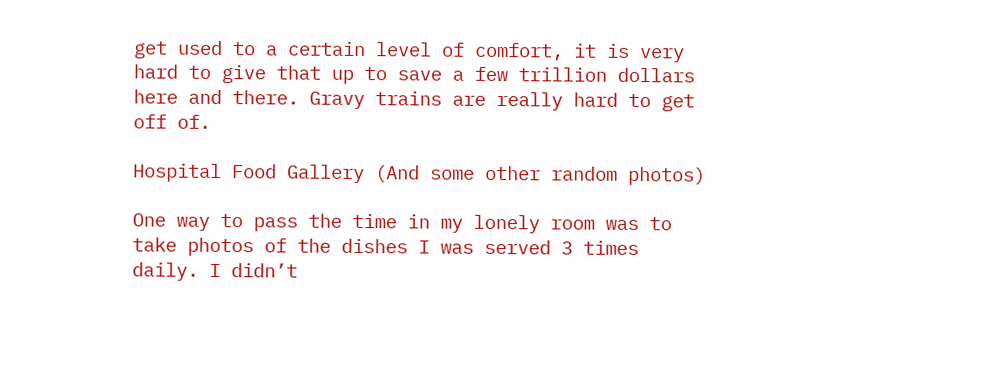get used to a certain level of comfort, it is very hard to give that up to save a few trillion dollars here and there. Gravy trains are really hard to get off of.

Hospital Food Gallery (And some other random photos)

One way to pass the time in my lonely room was to take photos of the dishes I was served 3 times daily. I didn’t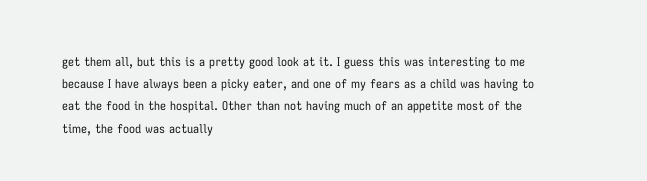get them all, but this is a pretty good look at it. I guess this was interesting to me because I have always been a picky eater, and one of my fears as a child was having to eat the food in the hospital. Other than not having much of an appetite most of the time, the food was actually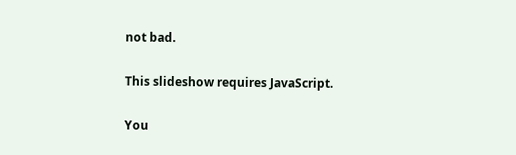not bad.

This slideshow requires JavaScript.

You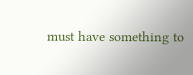must have something to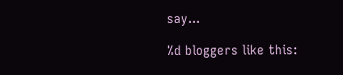say...

%d bloggers like this: